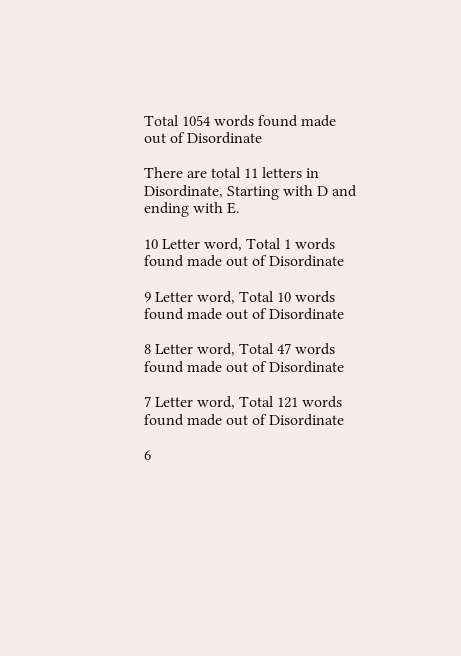Total 1054 words found made out of Disordinate

There are total 11 letters in Disordinate, Starting with D and ending with E.

10 Letter word, Total 1 words found made out of Disordinate

9 Letter word, Total 10 words found made out of Disordinate

8 Letter word, Total 47 words found made out of Disordinate

7 Letter word, Total 121 words found made out of Disordinate

6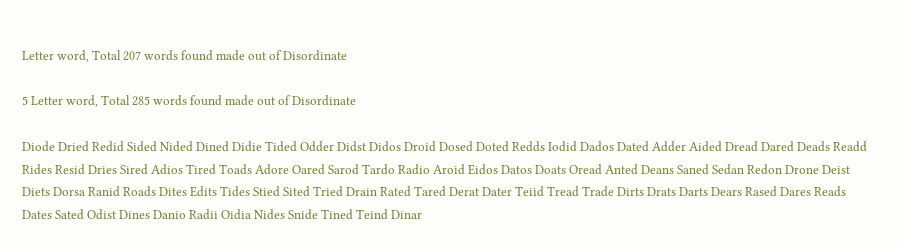Letter word, Total 207 words found made out of Disordinate

5 Letter word, Total 285 words found made out of Disordinate

Diode Dried Redid Sided Nided Dined Didie Tided Odder Didst Didos Droid Dosed Doted Redds Iodid Dados Dated Adder Aided Dread Dared Deads Readd Rides Resid Dries Sired Adios Tired Toads Adore Oared Sarod Tardo Radio Aroid Eidos Datos Doats Oread Anted Deans Saned Sedan Redon Drone Deist Diets Dorsa Ranid Roads Dites Edits Tides Stied Sited Tried Drain Rated Tared Derat Dater Teiid Tread Trade Dirts Drats Darts Dears Rased Dares Reads Dates Sated Odist Dines Danio Radii Oidia Nides Snide Tined Teind Dinar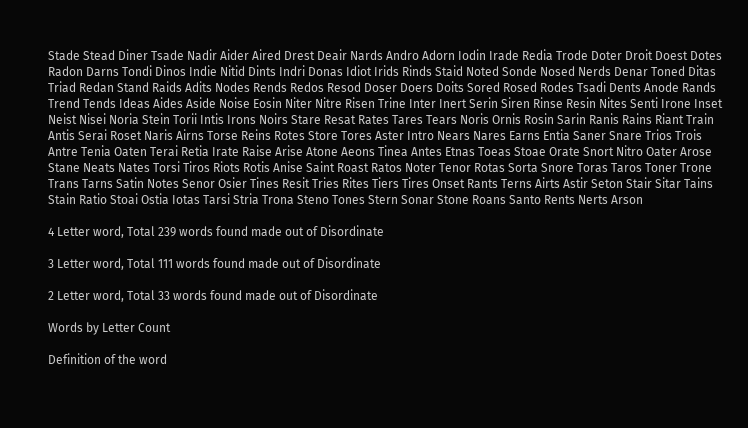Stade Stead Diner Tsade Nadir Aider Aired Drest Deair Nards Andro Adorn Iodin Irade Redia Trode Doter Droit Doest Dotes Radon Darns Tondi Dinos Indie Nitid Dints Indri Donas Idiot Irids Rinds Staid Noted Sonde Nosed Nerds Denar Toned Ditas Triad Redan Stand Raids Adits Nodes Rends Redos Resod Doser Doers Doits Sored Rosed Rodes Tsadi Dents Anode Rands Trend Tends Ideas Aides Aside Noise Eosin Niter Nitre Risen Trine Inter Inert Serin Siren Rinse Resin Nites Senti Irone Inset Neist Nisei Noria Stein Torii Intis Irons Noirs Stare Resat Rates Tares Tears Noris Ornis Rosin Sarin Ranis Rains Riant Train Antis Serai Roset Naris Airns Torse Reins Rotes Store Tores Aster Intro Nears Nares Earns Entia Saner Snare Trios Trois Antre Tenia Oaten Terai Retia Irate Raise Arise Atone Aeons Tinea Antes Etnas Toeas Stoae Orate Snort Nitro Oater Arose Stane Neats Nates Torsi Tiros Riots Rotis Anise Saint Roast Ratos Noter Tenor Rotas Sorta Snore Toras Taros Toner Trone Trans Tarns Satin Notes Senor Osier Tines Resit Tries Rites Tiers Tires Onset Rants Terns Airts Astir Seton Stair Sitar Tains Stain Ratio Stoai Ostia Iotas Tarsi Stria Trona Steno Tones Stern Sonar Stone Roans Santo Rents Nerts Arson

4 Letter word, Total 239 words found made out of Disordinate

3 Letter word, Total 111 words found made out of Disordinate

2 Letter word, Total 33 words found made out of Disordinate

Words by Letter Count

Definition of the word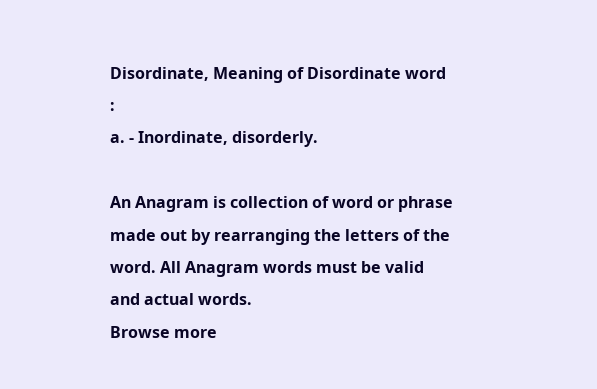Disordinate, Meaning of Disordinate word :
a. - Inordinate, disorderly.

An Anagram is collection of word or phrase made out by rearranging the letters of the word. All Anagram words must be valid and actual words.
Browse more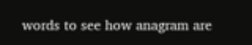words to see how anagram are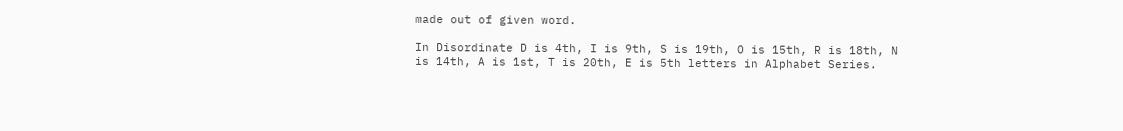made out of given word.

In Disordinate D is 4th, I is 9th, S is 19th, O is 15th, R is 18th, N is 14th, A is 1st, T is 20th, E is 5th letters in Alphabet Series.